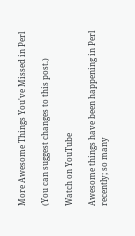More Awesome Things You've Missed in Perl

(You can suggest changes to this post.)

Watch on YouTube

Awesome things have been happening in Perl recently; so many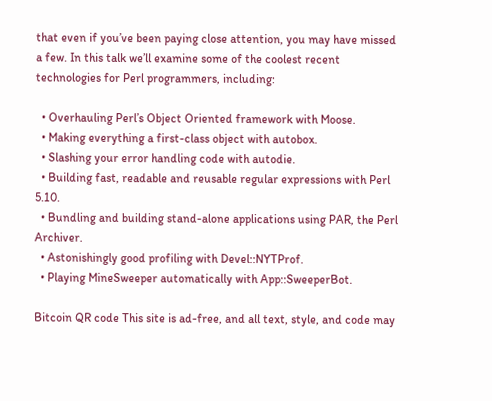that even if you’ve been paying close attention, you may have missed a few. In this talk we’ll examine some of the coolest recent technologies for Perl programmers, including:

  • Overhauling Perl’s Object Oriented framework with Moose.
  • Making everything a first-class object with autobox.
  • Slashing your error handling code with autodie.
  • Building fast, readable and reusable regular expressions with Perl 5.10.
  • Bundling and building stand-alone applications using PAR, the Perl Archiver.
  • Astonishingly good profiling with Devel::NYTProf.
  • Playing MineSweeper automatically with App::SweeperBot.

Bitcoin QR code This site is ad-free, and all text, style, and code may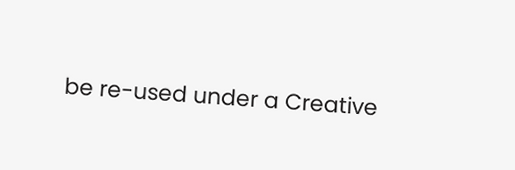be re-used under a Creative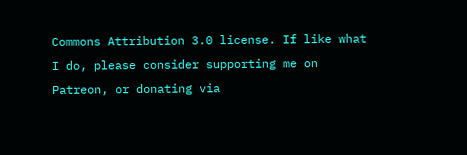Commons Attribution 3.0 license. If like what I do, please consider supporting me on Patreon, or donating via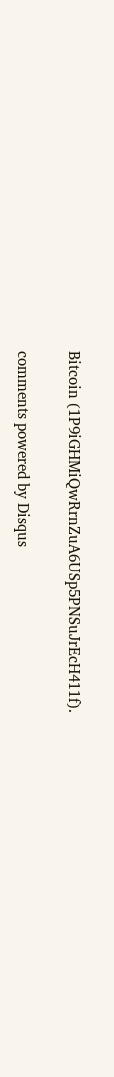Bitcoin (1P9iGHMiQwRrnZuA6USp5PNSuJrEcH411f).

comments powered by Disqus